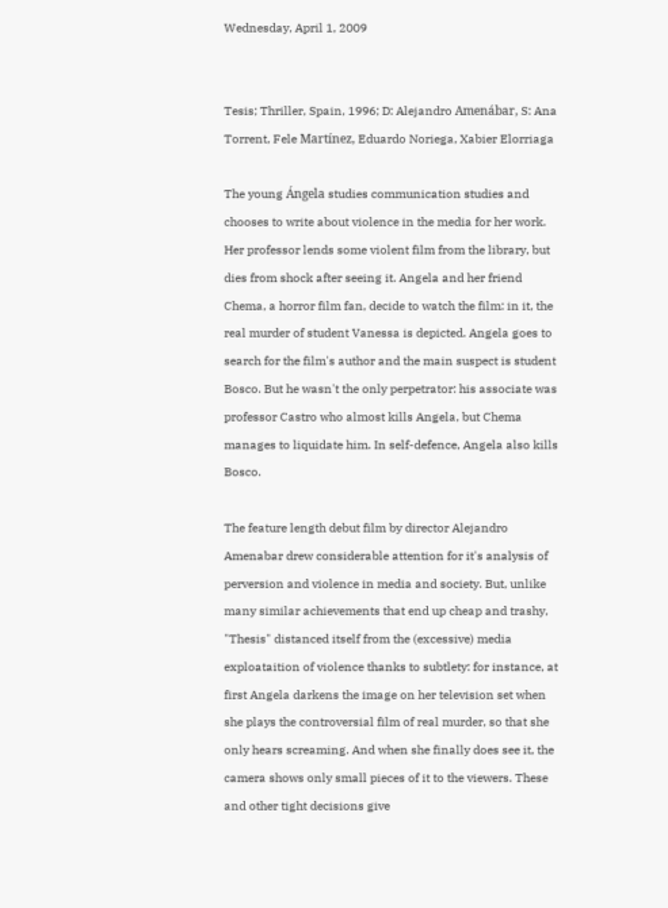Wednesday, April 1, 2009


Tesis; Thriller, Spain, 1996; D: Alejandro Amenábar, S: Ana Torrent, Fele Martínez, Eduardo Noriega, Xabier Elorriaga

The young Ángela studies communication studies and chooses to write about violence in the media for her work. Her professor lends some violent film from the library, but dies from shock after seeing it. Angela and her friend Chema, a horror film fan, decide to watch the film: in it, the real murder of student Vanessa is depicted. Angela goes to search for the film's author and the main suspect is student Bosco. But he wasn't the only perpetrator: his associate was professor Castro who almost kills Angela, but Chema manages to liquidate him. In self-defence, Angela also kills Bosco.

The feature length debut film by director Alejandro Amenabar drew considerable attention for it's analysis of perversion and violence in media and society. But, unlike many similar achievements that end up cheap and trashy, "Thesis" distanced itself from the (excessive) media exploataition of violence thanks to subtlety: for instance, at first Angela darkens the image on her television set when she plays the controversial film of real murder, so that she only hears screaming. And when she finally does see it, the camera shows only small pieces of it to the viewers. These and other tight decisions give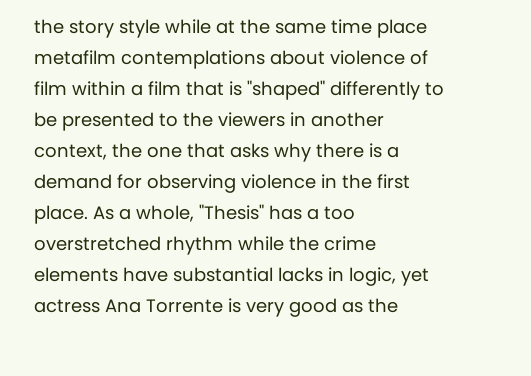the story style while at the same time place metafilm contemplations about violence of film within a film that is "shaped" differently to be presented to the viewers in another context, the one that asks why there is a demand for observing violence in the first place. As a whole, "Thesis" has a too overstretched rhythm while the crime elements have substantial lacks in logic, yet actress Ana Torrente is very good as the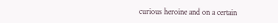curious heroine and on a certain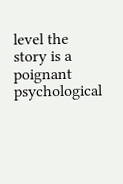level the story is a poignant psychological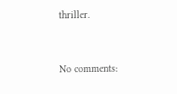thriller.


No comments: